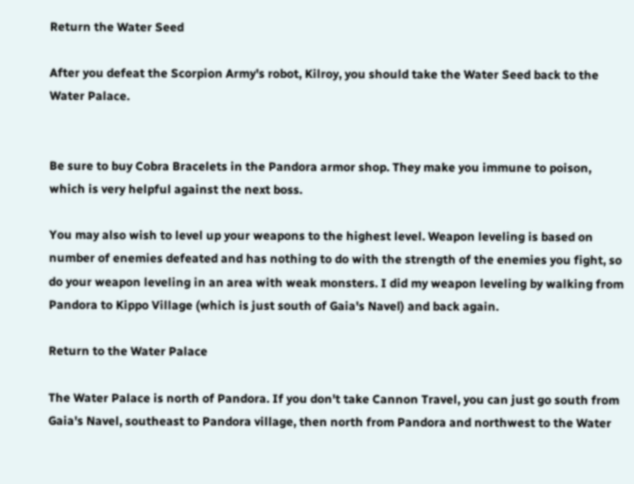Return the Water Seed

After you defeat the Scorpion Army's robot, Kilroy, you should take the Water Seed back to the Water Palace.


Be sure to buy Cobra Bracelets in the Pandora armor shop. They make you immune to poison, which is very helpful against the next boss.

You may also wish to level up your weapons to the highest level. Weapon leveling is based on number of enemies defeated and has nothing to do with the strength of the enemies you fight, so do your weapon leveling in an area with weak monsters. I did my weapon leveling by walking from Pandora to Kippo Village (which is just south of Gaia's Navel) and back again.

Return to the Water Palace

The Water Palace is north of Pandora. If you don't take Cannon Travel, you can just go south from Gaia's Navel, southeast to Pandora village, then north from Pandora and northwest to the Water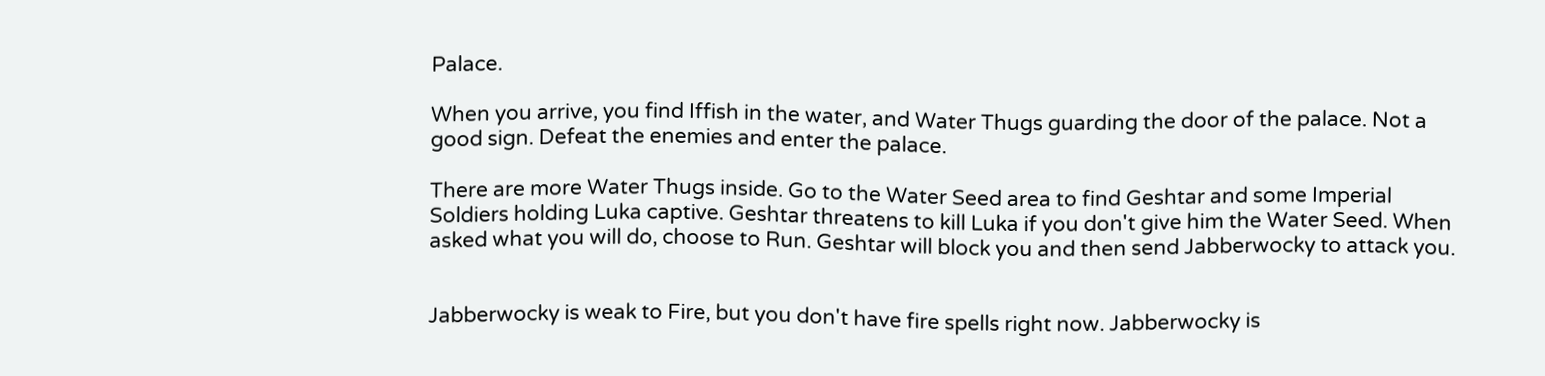Palace.

When you arrive, you find Iffish in the water, and Water Thugs guarding the door of the palace. Not a good sign. Defeat the enemies and enter the palace.

There are more Water Thugs inside. Go to the Water Seed area to find Geshtar and some Imperial Soldiers holding Luka captive. Geshtar threatens to kill Luka if you don't give him the Water Seed. When asked what you will do, choose to Run. Geshtar will block you and then send Jabberwocky to attack you.


Jabberwocky is weak to Fire, but you don't have fire spells right now. Jabberwocky is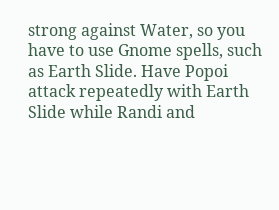strong against Water, so you have to use Gnome spells, such as Earth Slide. Have Popoi attack repeatedly with Earth Slide while Randi and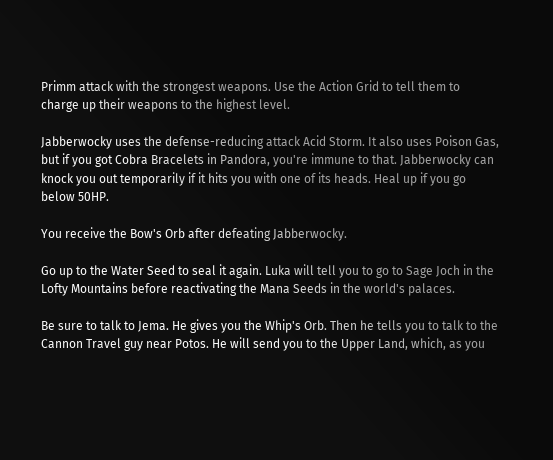Primm attack with the strongest weapons. Use the Action Grid to tell them to charge up their weapons to the highest level.

Jabberwocky uses the defense-reducing attack Acid Storm. It also uses Poison Gas, but if you got Cobra Bracelets in Pandora, you're immune to that. Jabberwocky can knock you out temporarily if it hits you with one of its heads. Heal up if you go below 50HP.

You receive the Bow's Orb after defeating Jabberwocky.

Go up to the Water Seed to seal it again. Luka will tell you to go to Sage Joch in the Lofty Mountains before reactivating the Mana Seeds in the world's palaces.

Be sure to talk to Jema. He gives you the Whip's Orb. Then he tells you to talk to the Cannon Travel guy near Potos. He will send you to the Upper Land, which, as you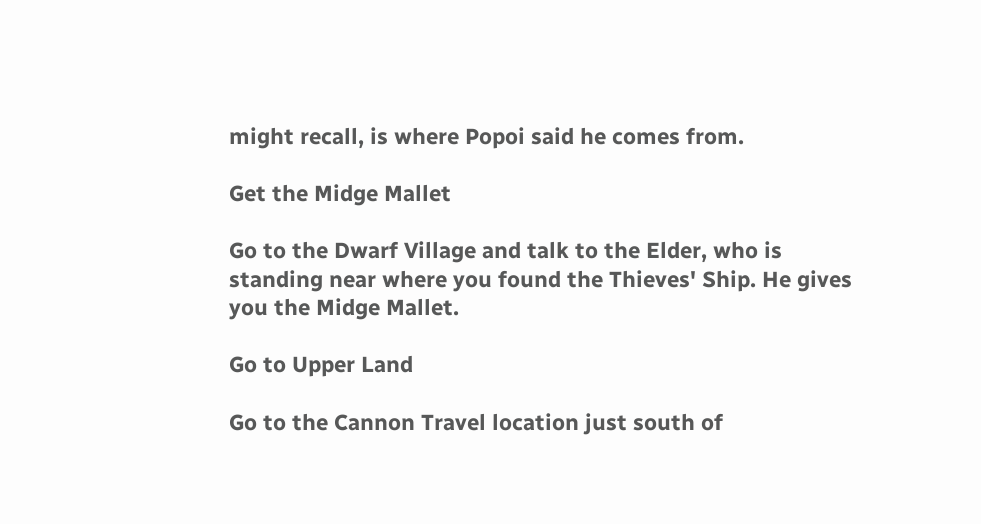might recall, is where Popoi said he comes from.

Get the Midge Mallet

Go to the Dwarf Village and talk to the Elder, who is standing near where you found the Thieves' Ship. He gives you the Midge Mallet.

Go to Upper Land

Go to the Cannon Travel location just south of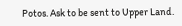Potos. Ask to be sent to Upper Land.